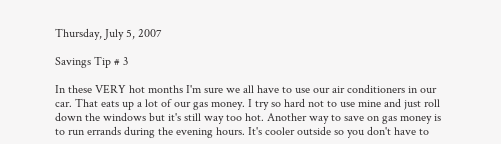Thursday, July 5, 2007

Savings Tip # 3

In these VERY hot months I'm sure we all have to use our air conditioners in our car. That eats up a lot of our gas money. I try so hard not to use mine and just roll down the windows but it's still way too hot. Another way to save on gas money is to run errands during the evening hours. It's cooler outside so you don't have to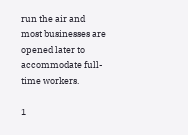run the air and most businesses are opened later to accommodate full-time workers.

1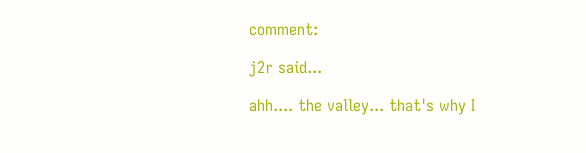comment:

j2r said...

ahh.... the valley... that's why I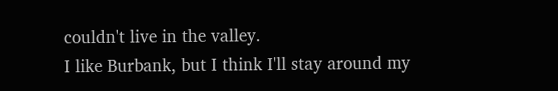couldn't live in the valley.
I like Burbank, but I think I'll stay around my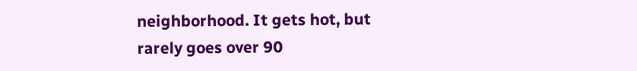neighborhood. It gets hot, but rarely goes over 90